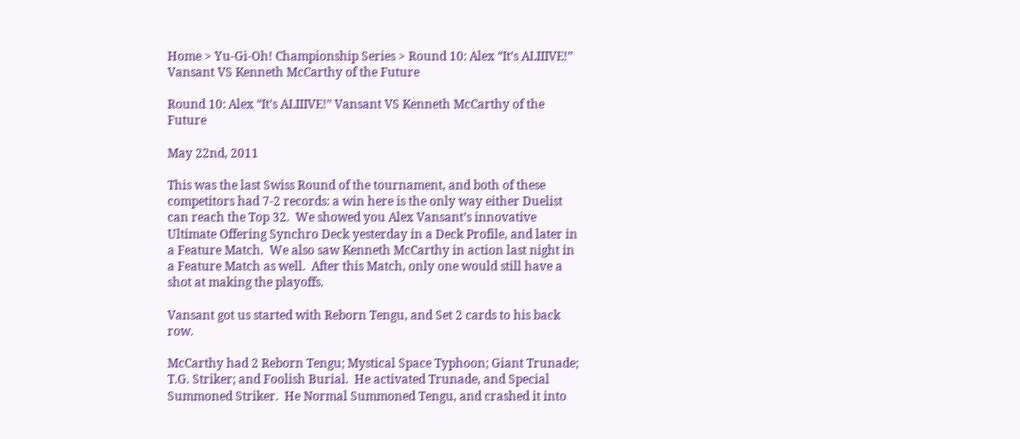Home > Yu-Gi-Oh! Championship Series > Round 10: Alex “It’s ALIIIVE!” Vansant VS Kenneth McCarthy of the Future

Round 10: Alex “It’s ALIIIVE!” Vansant VS Kenneth McCarthy of the Future

May 22nd, 2011

This was the last Swiss Round of the tournament, and both of these competitors had 7-2 records: a win here is the only way either Duelist can reach the Top 32.  We showed you Alex Vansant’s innovative Ultimate Offering Synchro Deck yesterday in a Deck Profile, and later in a Feature Match.  We also saw Kenneth McCarthy in action last night in a Feature Match as well.  After this Match, only one would still have a shot at making the playoffs.

Vansant got us started with Reborn Tengu, and Set 2 cards to his back row.

McCarthy had 2 Reborn Tengu; Mystical Space Typhoon; Giant Trunade; T.G. Striker; and Foolish Burial.  He activated Trunade, and Special Summoned Striker.  He Normal Summoned Tengu, and crashed it into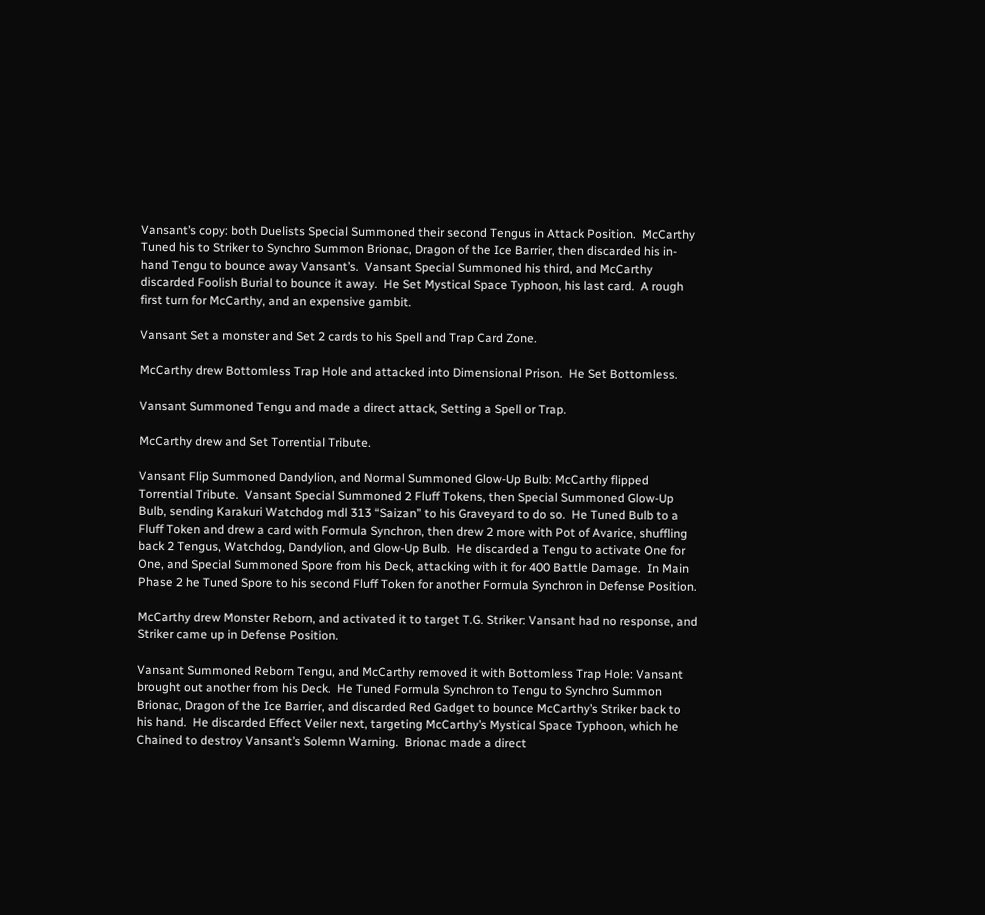Vansant’s copy: both Duelists Special Summoned their second Tengus in Attack Position.  McCarthy Tuned his to Striker to Synchro Summon Brionac, Dragon of the Ice Barrier, then discarded his in-hand Tengu to bounce away Vansant’s.  Vansant Special Summoned his third, and McCarthy discarded Foolish Burial to bounce it away.  He Set Mystical Space Typhoon, his last card.  A rough first turn for McCarthy, and an expensive gambit.

Vansant Set a monster and Set 2 cards to his Spell and Trap Card Zone.

McCarthy drew Bottomless Trap Hole and attacked into Dimensional Prison.  He Set Bottomless.

Vansant Summoned Tengu and made a direct attack, Setting a Spell or Trap.

McCarthy drew and Set Torrential Tribute.

Vansant Flip Summoned Dandylion, and Normal Summoned Glow-Up Bulb: McCarthy flipped Torrential Tribute.  Vansant Special Summoned 2 Fluff Tokens, then Special Summoned Glow-Up Bulb, sending Karakuri Watchdog mdl 313 “Saizan” to his Graveyard to do so.  He Tuned Bulb to a Fluff Token and drew a card with Formula Synchron, then drew 2 more with Pot of Avarice, shuffling back 2 Tengus, Watchdog, Dandylion, and Glow-Up Bulb.  He discarded a Tengu to activate One for One, and Special Summoned Spore from his Deck, attacking with it for 400 Battle Damage.  In Main Phase 2 he Tuned Spore to his second Fluff Token for another Formula Synchron in Defense Position.

McCarthy drew Monster Reborn, and activated it to target T.G. Striker: Vansant had no response, and Striker came up in Defense Position.

Vansant Summoned Reborn Tengu, and McCarthy removed it with Bottomless Trap Hole: Vansant brought out another from his Deck.  He Tuned Formula Synchron to Tengu to Synchro Summon Brionac, Dragon of the Ice Barrier, and discarded Red Gadget to bounce McCarthy’s Striker back to his hand.  He discarded Effect Veiler next, targeting McCarthy’s Mystical Space Typhoon, which he Chained to destroy Vansant’s Solemn Warning.  Brionac made a direct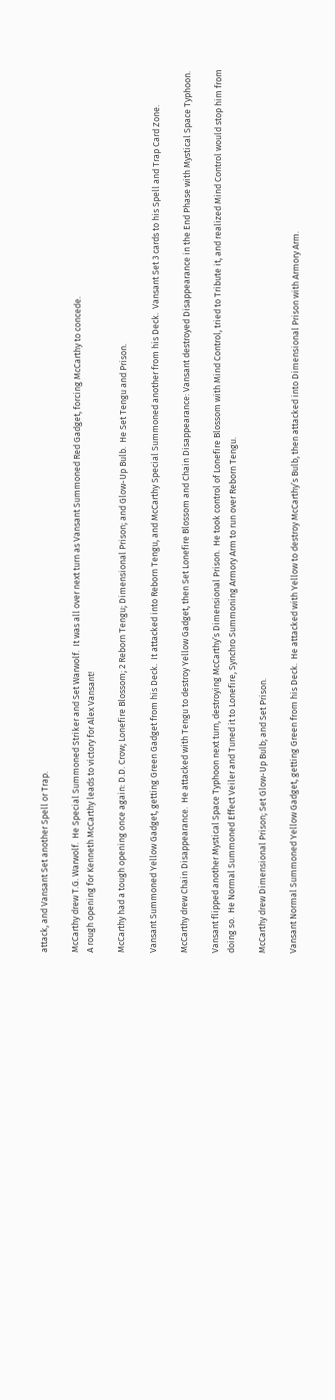attack, and Vansant Set another Spell or Trap.

McCarthy drew T.G. Warwolf.  He Special Summoned Striker and Set Warwolf.  It was all over next turn as Vansant Summoned Red Gadget, forcing McCarthy to concede.
A rough opening for Kenneth McCarthy leads to victory for Alex Vansant!

McCarthy had a tough opening once again: D.D. Crow; Lonefire Blossom; 2 Reborn Tengu; Dimensional Prison; and Glow-Up Bulb.  He Set Tengu and Prison.

Vansant Summoned Yellow Gadget, getting Green Gadget from his Deck.  It attacked into Reborn Tengu, and McCarthy Special Summoned another from his Deck.  Vansant Set 3 cards to his Spell and Trap Card Zone.

McCarthy drew Chain Disappearance.  He attacked with Tengu to destroy Yellow Gadget, then Set Lonefire Blossom and Chain Disappearance: Vansant destroyed Disappearance in the End Phase with Mystical Space Typhoon.

Vansant flipped another Mystical Space Typhoon next turn, destroying McCarthy’s Dimensional Prison.  He took control of Lonefire Blossom with Mind Control, tried to Tribute it, and realized Mind Control would stop him from doing so.  He Normal Summoned Effect Veiler and Tuned it to Lonefire, Synchro Summoning Armory Arm to run over Reborn Tengu.

McCarthy drew Dimensional Prison; Set Glow-Up Bulb; and Set Prison.

Vansant Normal Summoned Yellow Gadget, getting Green from his Deck.  He attacked with Yellow to destroy McCarthy’s Bulb, then attacked into Dimensional Prison with Armory Arm.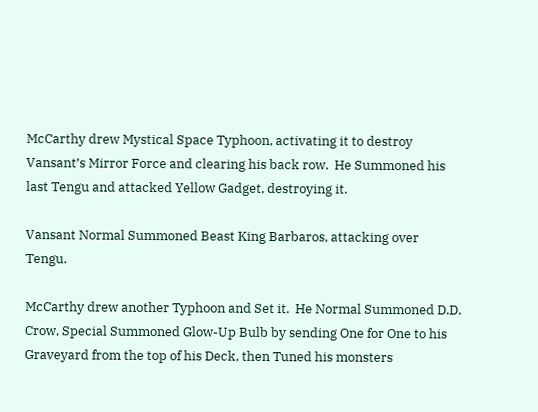McCarthy drew Mystical Space Typhoon, activating it to destroy Vansant’s Mirror Force and clearing his back row.  He Summoned his last Tengu and attacked Yellow Gadget, destroying it.

Vansant Normal Summoned Beast King Barbaros, attacking over Tengu.

McCarthy drew another Typhoon and Set it.  He Normal Summoned D.D. Crow, Special Summoned Glow-Up Bulb by sending One for One to his Graveyard from the top of his Deck, then Tuned his monsters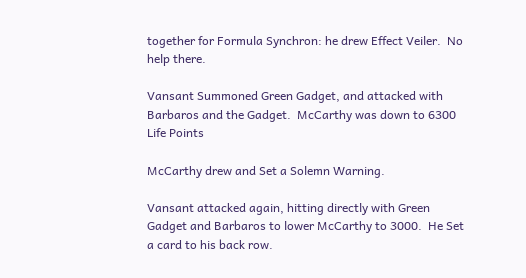together for Formula Synchron: he drew Effect Veiler.  No help there.

Vansant Summoned Green Gadget, and attacked with Barbaros and the Gadget.  McCarthy was down to 6300 Life Points

McCarthy drew and Set a Solemn Warning.

Vansant attacked again, hitting directly with Green Gadget and Barbaros to lower McCarthy to 3000.  He Set a card to his back row.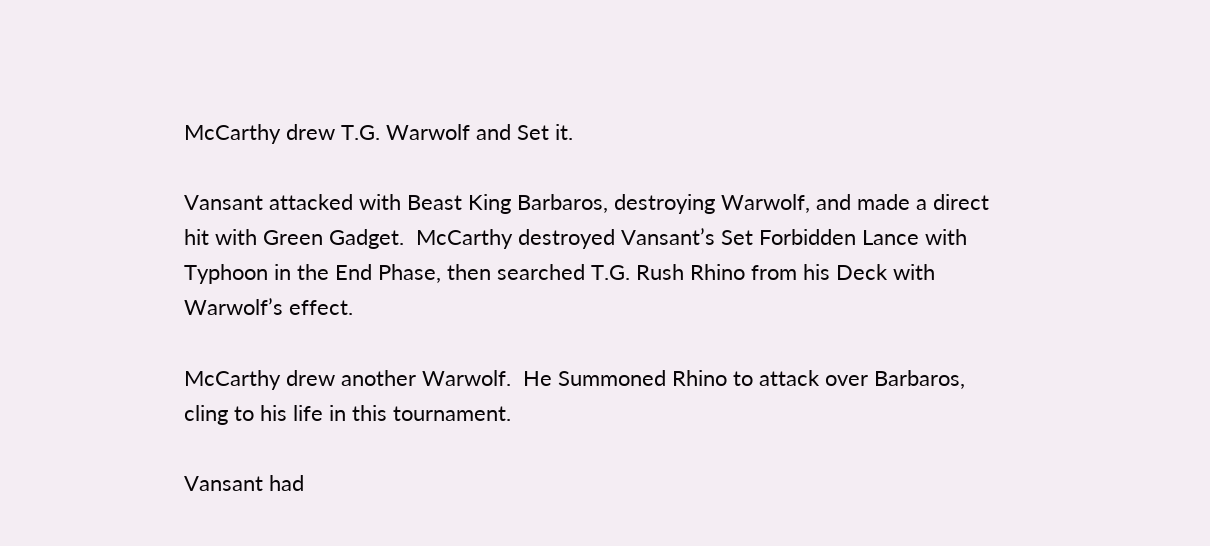McCarthy drew T.G. Warwolf and Set it.

Vansant attacked with Beast King Barbaros, destroying Warwolf, and made a direct hit with Green Gadget.  McCarthy destroyed Vansant’s Set Forbidden Lance with Typhoon in the End Phase, then searched T.G. Rush Rhino from his Deck with Warwolf’s effect.

McCarthy drew another Warwolf.  He Summoned Rhino to attack over Barbaros, cling to his life in this tournament.

Vansant had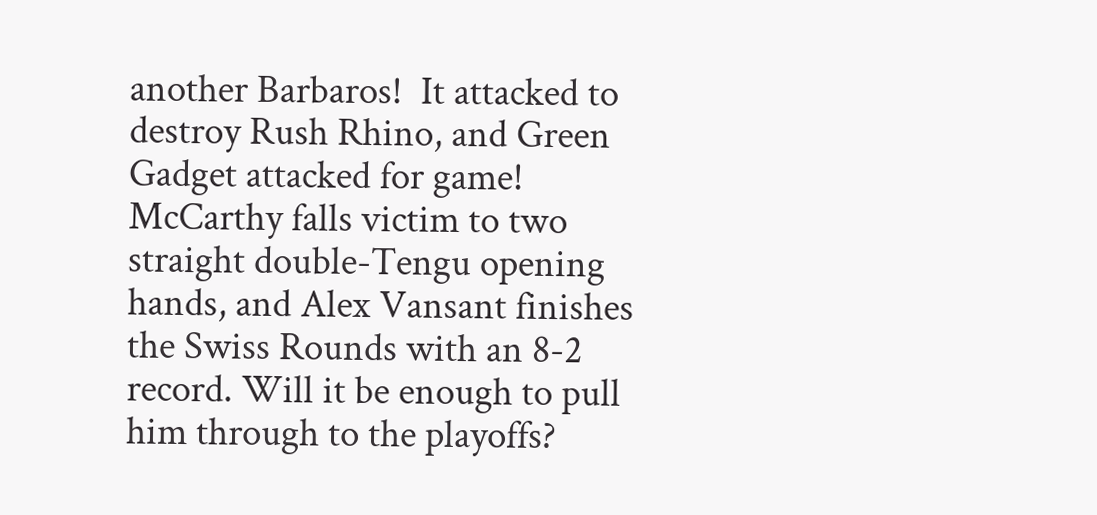another Barbaros!  It attacked to destroy Rush Rhino, and Green Gadget attacked for game!
McCarthy falls victim to two straight double-Tengu opening hands, and Alex Vansant finishes the Swiss Rounds with an 8-2 record. Will it be enough to pull him through to the playoffs?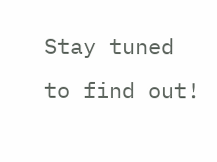Stay tuned to find out!